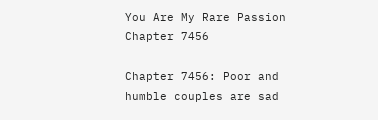You Are My Rare Passion Chapter 7456

Chapter 7456: Poor and humble couples are sad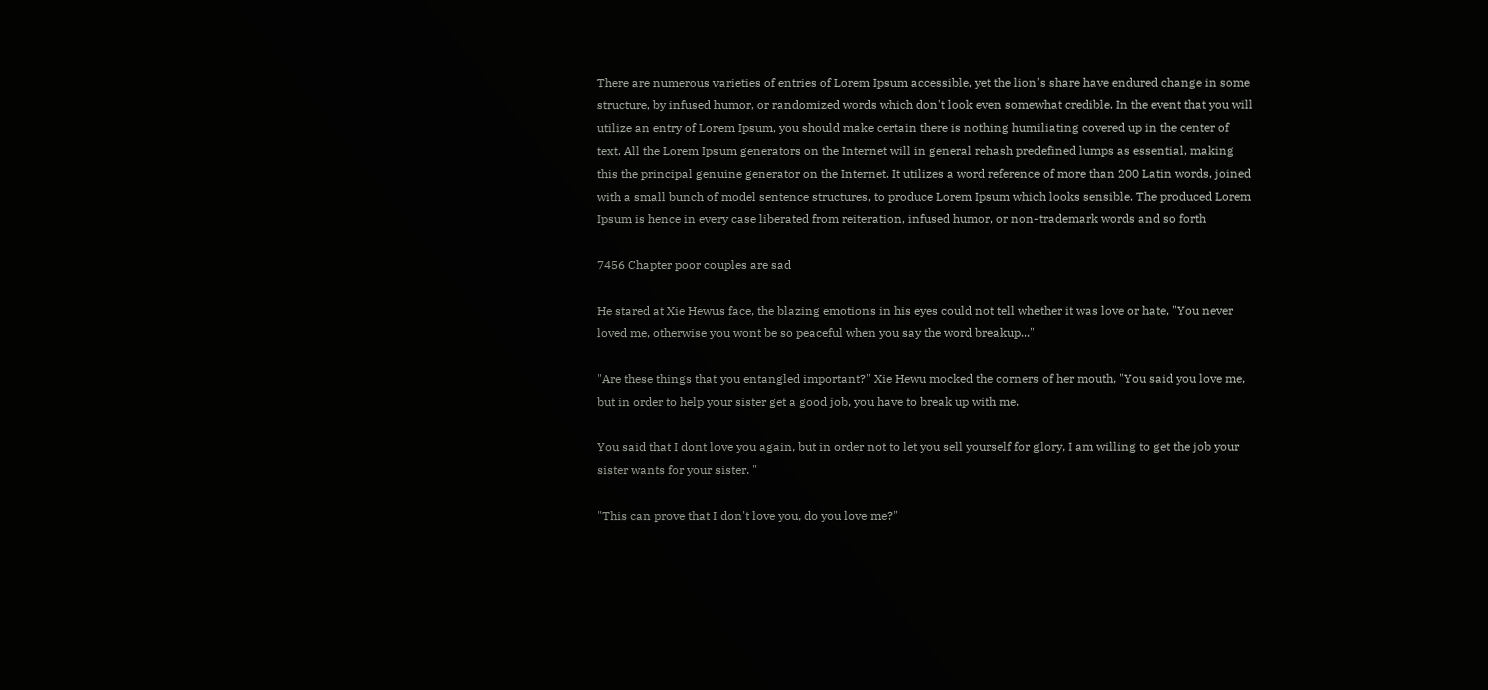There are numerous varieties of entries of Lorem Ipsum accessible, yet the lion's share have endured change in some structure, by infused humor, or randomized words which don't look even somewhat credible. In the event that you will utilize an entry of Lorem Ipsum, you should make certain there is nothing humiliating covered up in the center of text. All the Lorem Ipsum generators on the Internet will in general rehash predefined lumps as essential, making this the principal genuine generator on the Internet. It utilizes a word reference of more than 200 Latin words, joined with a small bunch of model sentence structures, to produce Lorem Ipsum which looks sensible. The produced Lorem Ipsum is hence in every case liberated from reiteration, infused humor, or non-trademark words and so forth

7456 Chapter poor couples are sad

He stared at Xie Hewus face, the blazing emotions in his eyes could not tell whether it was love or hate, "You never loved me, otherwise you wont be so peaceful when you say the word breakup..."

"Are these things that you entangled important?" Xie Hewu mocked the corners of her mouth, "You said you love me, but in order to help your sister get a good job, you have to break up with me.

You said that I dont love you again, but in order not to let you sell yourself for glory, I am willing to get the job your sister wants for your sister. "

"This can prove that I don't love you, do you love me?"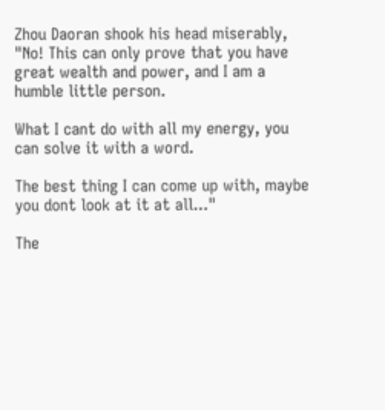Zhou Daoran shook his head miserably, "No! This can only prove that you have great wealth and power, and I am a humble little person.

What I cant do with all my energy, you can solve it with a word.

The best thing I can come up with, maybe you dont look at it at all..."

The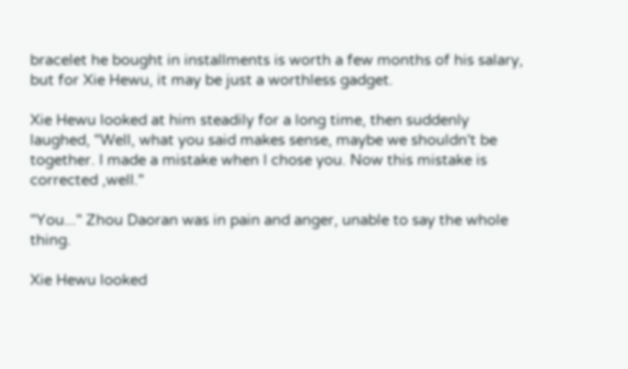bracelet he bought in installments is worth a few months of his salary, but for Xie Hewu, it may be just a worthless gadget.

Xie Hewu looked at him steadily for a long time, then suddenly laughed, "Well, what you said makes sense, maybe we shouldn't be together. I made a mistake when I chose you. Now this mistake is corrected ,well."

"You..." Zhou Daoran was in pain and anger, unable to say the whole thing.

Xie Hewu looked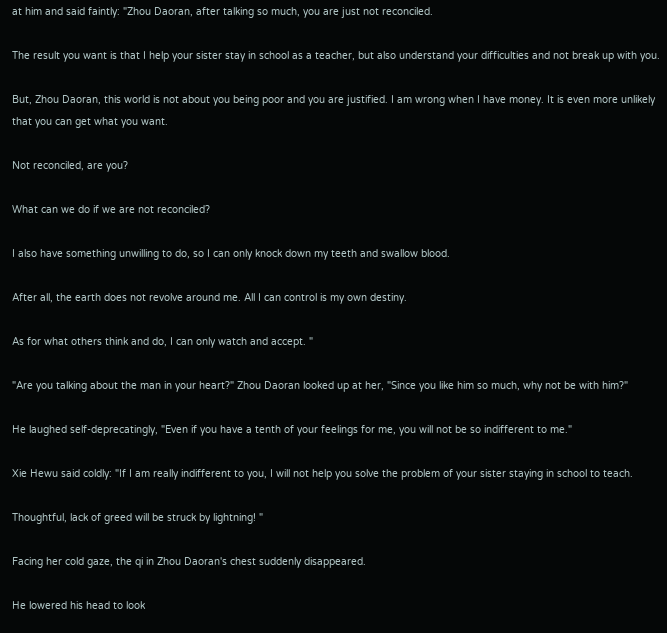at him and said faintly: "Zhou Daoran, after talking so much, you are just not reconciled.

The result you want is that I help your sister stay in school as a teacher, but also understand your difficulties and not break up with you.

But, Zhou Daoran, this world is not about you being poor and you are justified. I am wrong when I have money. It is even more unlikely that you can get what you want.

Not reconciled, are you?

What can we do if we are not reconciled?

I also have something unwilling to do, so I can only knock down my teeth and swallow blood.

After all, the earth does not revolve around me. All I can control is my own destiny.

As for what others think and do, I can only watch and accept. "

"Are you talking about the man in your heart?" Zhou Daoran looked up at her, "Since you like him so much, why not be with him?"

He laughed self-deprecatingly, "Even if you have a tenth of your feelings for me, you will not be so indifferent to me."

Xie Hewu said coldly: "If I am really indifferent to you, I will not help you solve the problem of your sister staying in school to teach.

Thoughtful, lack of greed will be struck by lightning! "

Facing her cold gaze, the qi in Zhou Daoran's chest suddenly disappeared.

He lowered his head to look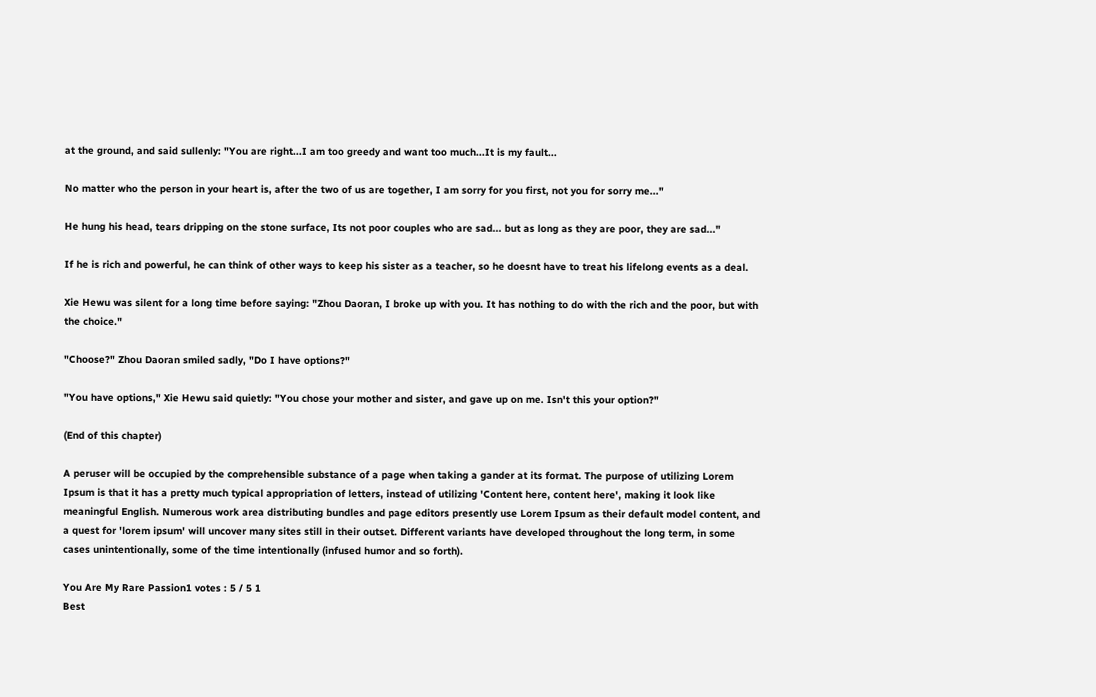at the ground, and said sullenly: "You are right...I am too greedy and want too much...It is my fault...

No matter who the person in your heart is, after the two of us are together, I am sorry for you first, not you for sorry me..."

He hung his head, tears dripping on the stone surface, Its not poor couples who are sad... but as long as they are poor, they are sad..."

If he is rich and powerful, he can think of other ways to keep his sister as a teacher, so he doesnt have to treat his lifelong events as a deal.

Xie Hewu was silent for a long time before saying: "Zhou Daoran, I broke up with you. It has nothing to do with the rich and the poor, but with the choice."

"Choose?" Zhou Daoran smiled sadly, "Do I have options?"

"You have options," Xie Hewu said quietly: "You chose your mother and sister, and gave up on me. Isn't this your option?"

(End of this chapter)

A peruser will be occupied by the comprehensible substance of a page when taking a gander at its format. The purpose of utilizing Lorem Ipsum is that it has a pretty much typical appropriation of letters, instead of utilizing 'Content here, content here', making it look like meaningful English. Numerous work area distributing bundles and page editors presently use Lorem Ipsum as their default model content, and a quest for 'lorem ipsum' will uncover many sites still in their outset. Different variants have developed throughout the long term, in some cases unintentionally, some of the time intentionally (infused humor and so forth).

You Are My Rare Passion1 votes : 5 / 5 1
Best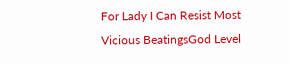For Lady I Can Resist Most Vicious BeatingsGod Level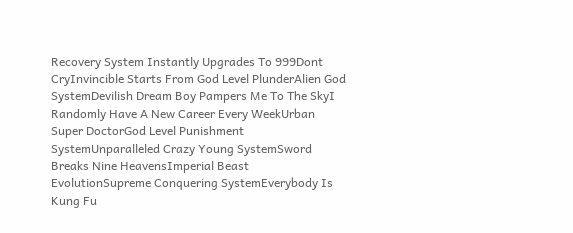Recovery System Instantly Upgrades To 999Dont CryInvincible Starts From God Level PlunderAlien God SystemDevilish Dream Boy Pampers Me To The SkyI Randomly Have A New Career Every WeekUrban Super DoctorGod Level Punishment SystemUnparalleled Crazy Young SystemSword Breaks Nine HeavensImperial Beast EvolutionSupreme Conquering SystemEverybody Is Kung Fu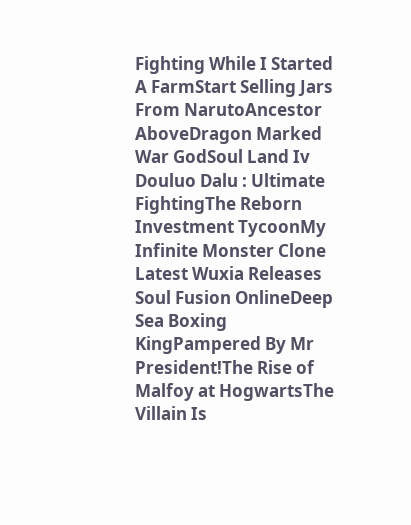Fighting While I Started A FarmStart Selling Jars From NarutoAncestor AboveDragon Marked War GodSoul Land Iv Douluo Dalu : Ultimate FightingThe Reborn Investment TycoonMy Infinite Monster Clone
Latest Wuxia Releases Soul Fusion OnlineDeep Sea Boxing KingPampered By Mr President!The Rise of Malfoy at HogwartsThe Villain Is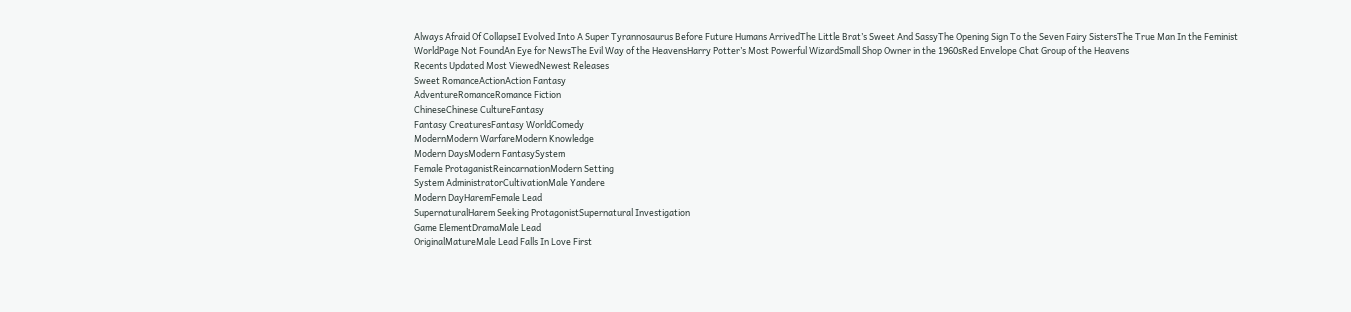Always Afraid Of CollapseI Evolved Into A Super Tyrannosaurus Before Future Humans ArrivedThe Little Brat’s Sweet And SassyThe Opening Sign To the Seven Fairy SistersThe True Man In the Feminist WorldPage Not FoundAn Eye for NewsThe Evil Way of the HeavensHarry Potter’s Most Powerful WizardSmall Shop Owner in the 1960sRed Envelope Chat Group of the Heavens
Recents Updated Most ViewedNewest Releases
Sweet RomanceActionAction Fantasy
AdventureRomanceRomance Fiction
ChineseChinese CultureFantasy
Fantasy CreaturesFantasy WorldComedy
ModernModern WarfareModern Knowledge
Modern DaysModern FantasySystem
Female ProtaganistReincarnationModern Setting
System AdministratorCultivationMale Yandere
Modern DayHaremFemale Lead
SupernaturalHarem Seeking ProtagonistSupernatural Investigation
Game ElementDramaMale Lead
OriginalMatureMale Lead Falls In Love First